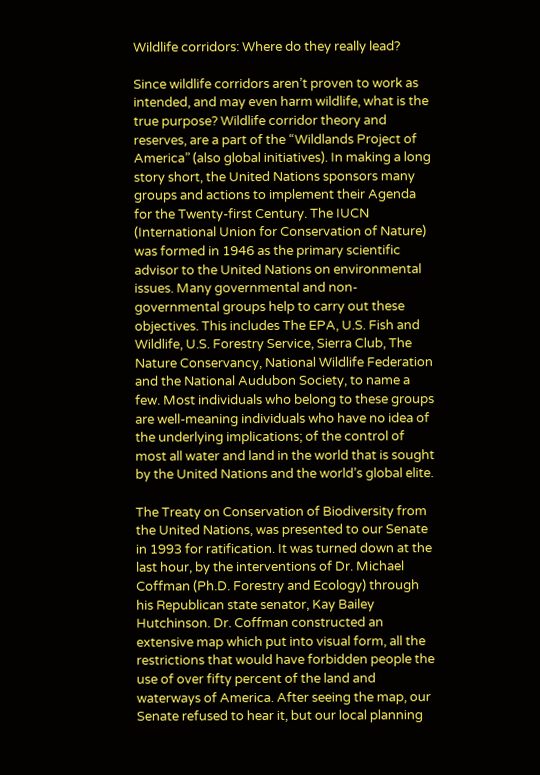Wildlife corridors: Where do they really lead?

Since wildlife corridors aren’t proven to work as intended, and may even harm wildlife, what is the true purpose? Wildlife corridor theory and reserves, are a part of the “Wildlands Project of America” (also global initiatives). In making a long story short, the United Nations sponsors many groups and actions to implement their Agenda for the Twenty-first Century. The IUCN (International Union for Conservation of Nature) was formed in 1946 as the primary scientific advisor to the United Nations on environmental issues. Many governmental and non-governmental groups help to carry out these objectives. This includes The EPA, U.S. Fish and Wildlife, U.S. Forestry Service, Sierra Club, The Nature Conservancy, National Wildlife Federation and the National Audubon Society, to name a few. Most individuals who belong to these groups are well-meaning individuals who have no idea of the underlying implications; of the control of most all water and land in the world that is sought by the United Nations and the world’s global elite.

The Treaty on Conservation of Biodiversity from the United Nations, was presented to our Senate in 1993 for ratification. It was turned down at the last hour, by the interventions of Dr. Michael Coffman (Ph.D. Forestry and Ecology) through his Republican state senator, Kay Bailey Hutchinson. Dr. Coffman constructed an extensive map which put into visual form, all the restrictions that would have forbidden people the use of over fifty percent of the land and waterways of America. After seeing the map, our Senate refused to hear it, but our local planning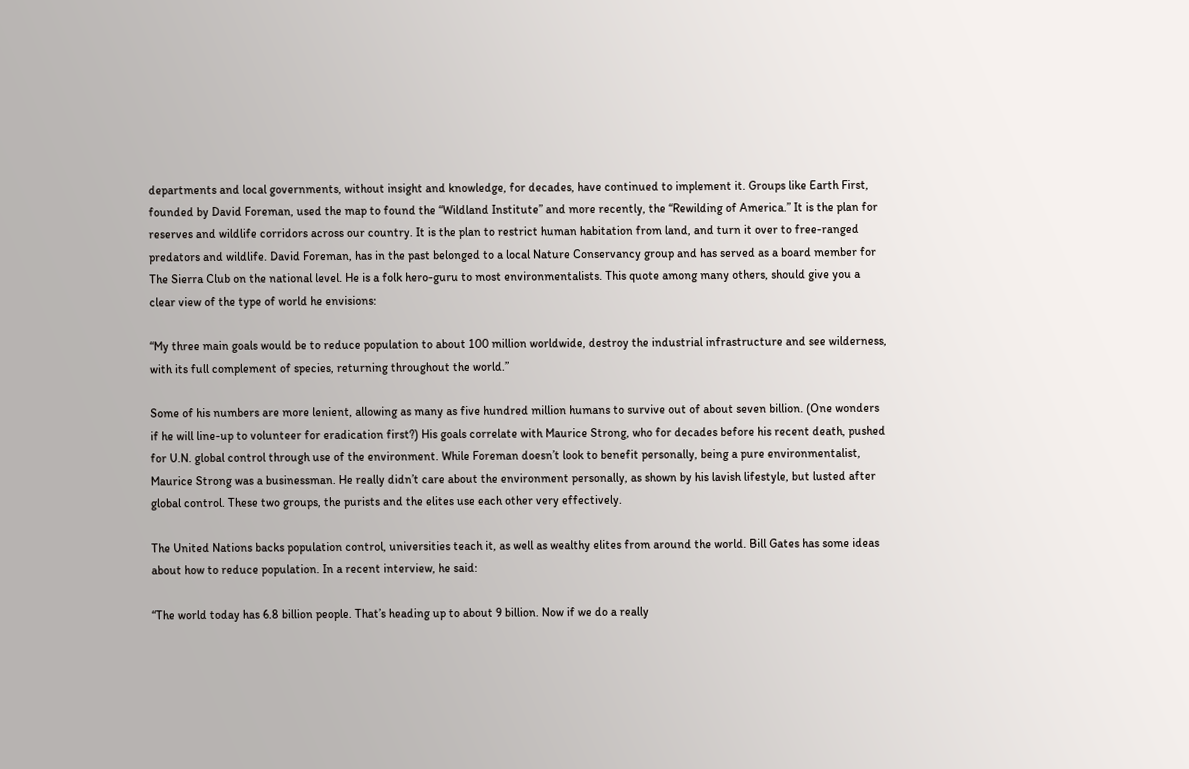departments and local governments, without insight and knowledge, for decades, have continued to implement it. Groups like Earth First, founded by David Foreman, used the map to found the “Wildland Institute” and more recently, the “Rewilding of America.” It is the plan for reserves and wildlife corridors across our country. It is the plan to restrict human habitation from land, and turn it over to free-ranged predators and wildlife. David Foreman, has in the past belonged to a local Nature Conservancy group and has served as a board member for The Sierra Club on the national level. He is a folk hero-guru to most environmentalists. This quote among many others, should give you a clear view of the type of world he envisions:

“My three main goals would be to reduce population to about 100 million worldwide, destroy the industrial infrastructure and see wilderness, with its full complement of species, returning throughout the world.”

Some of his numbers are more lenient, allowing as many as five hundred million humans to survive out of about seven billion. (One wonders if he will line-up to volunteer for eradication first?) His goals correlate with Maurice Strong, who for decades before his recent death, pushed for U.N. global control through use of the environment. While Foreman doesn’t look to benefit personally, being a pure environmentalist, Maurice Strong was a businessman. He really didn’t care about the environment personally, as shown by his lavish lifestyle, but lusted after global control. These two groups, the purists and the elites use each other very effectively.

The United Nations backs population control, universities teach it, as well as wealthy elites from around the world. Bill Gates has some ideas about how to reduce population. In a recent interview, he said:

“The world today has 6.8 billion people. That’s heading up to about 9 billion. Now if we do a really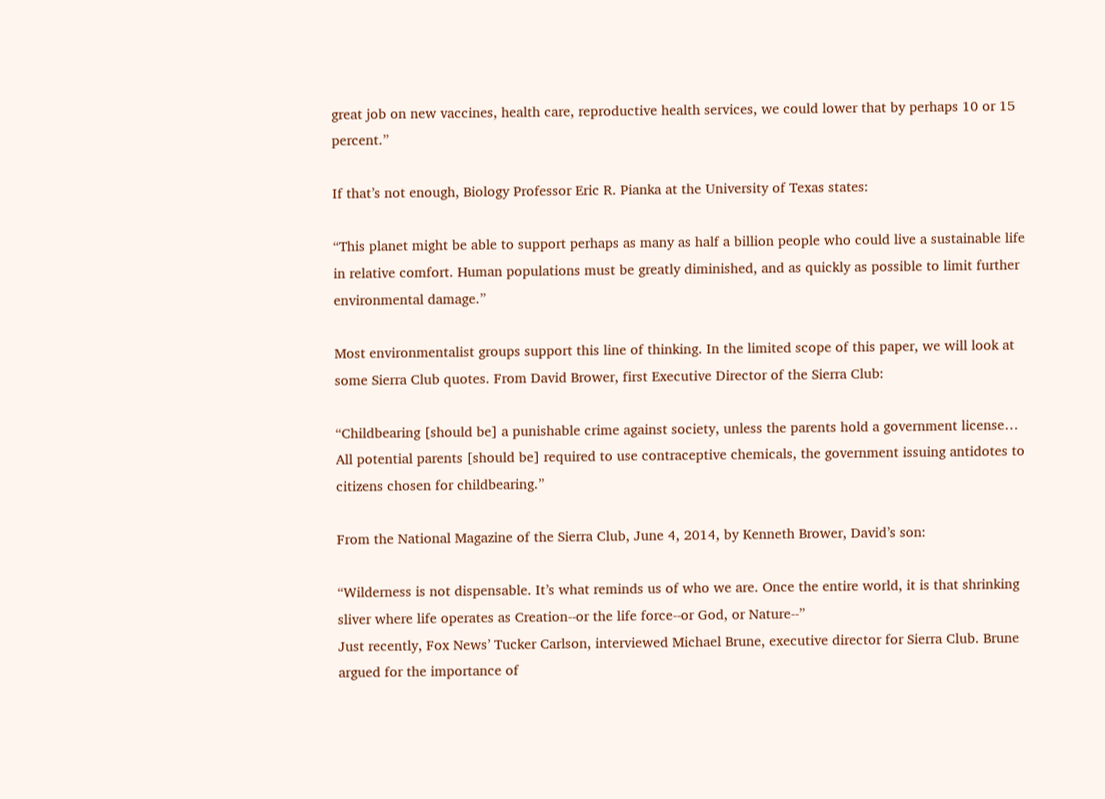great job on new vaccines, health care, reproductive health services, we could lower that by perhaps 10 or 15 percent.”

If that’s not enough, Biology Professor Eric R. Pianka at the University of Texas states:

“This planet might be able to support perhaps as many as half a billion people who could live a sustainable life in relative comfort. Human populations must be greatly diminished, and as quickly as possible to limit further environmental damage.”

Most environmentalist groups support this line of thinking. In the limited scope of this paper, we will look at some Sierra Club quotes. From David Brower, first Executive Director of the Sierra Club:

“Childbearing [should be] a punishable crime against society, unless the parents hold a government license… All potential parents [should be] required to use contraceptive chemicals, the government issuing antidotes to citizens chosen for childbearing.”

From the National Magazine of the Sierra Club, June 4, 2014, by Kenneth Brower, David’s son:

“Wilderness is not dispensable. It’s what reminds us of who we are. Once the entire world, it is that shrinking sliver where life operates as Creation--or the life force--or God, or Nature--”
Just recently, Fox News’ Tucker Carlson, interviewed Michael Brune, executive director for Sierra Club. Brune argued for the importance of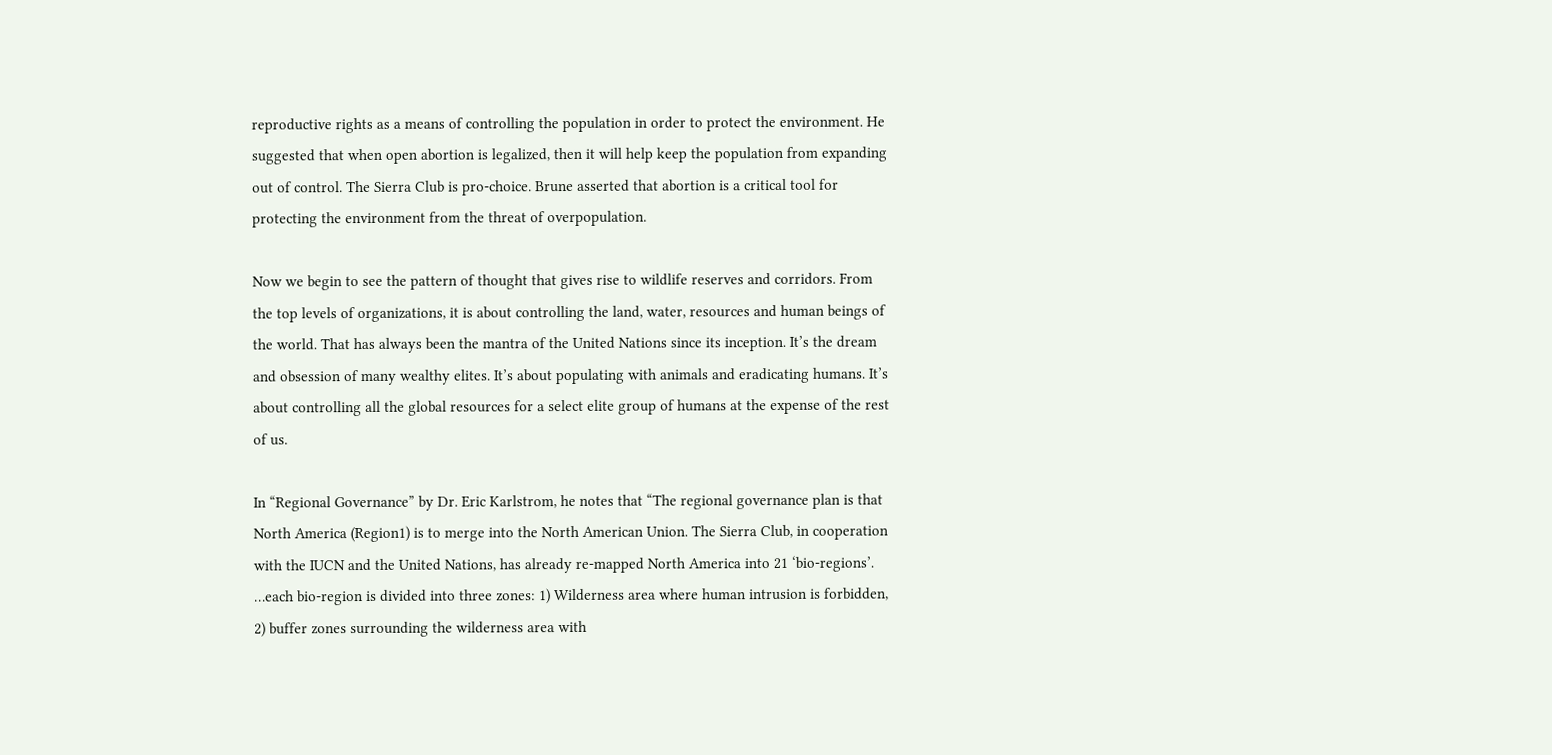reproductive rights as a means of controlling the population in order to protect the environment. He suggested that when open abortion is legalized, then it will help keep the population from expanding out of control. The Sierra Club is pro-choice. Brune asserted that abortion is a critical tool for protecting the environment from the threat of overpopulation.

Now we begin to see the pattern of thought that gives rise to wildlife reserves and corridors. From the top levels of organizations, it is about controlling the land, water, resources and human beings of the world. That has always been the mantra of the United Nations since its inception. It’s the dream and obsession of many wealthy elites. It’s about populating with animals and eradicating humans. It’s about controlling all the global resources for a select elite group of humans at the expense of the rest of us.

In “Regional Governance” by Dr. Eric Karlstrom, he notes that “The regional governance plan is that North America (Region1) is to merge into the North American Union. The Sierra Club, in cooperation with the IUCN and the United Nations, has already re-mapped North America into 21 ‘bio-regions’. …each bio-region is divided into three zones: 1) Wilderness area where human intrusion is forbidden, 2) buffer zones surrounding the wilderness area with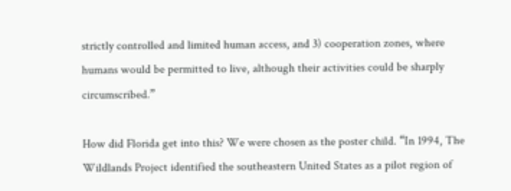strictly controlled and limited human access, and 3) cooperation zones, where humans would be permitted to live, although their activities could be sharply circumscribed.”

How did Florida get into this? We were chosen as the poster child. “In 1994, The Wildlands Project identified the southeastern United States as a pilot region of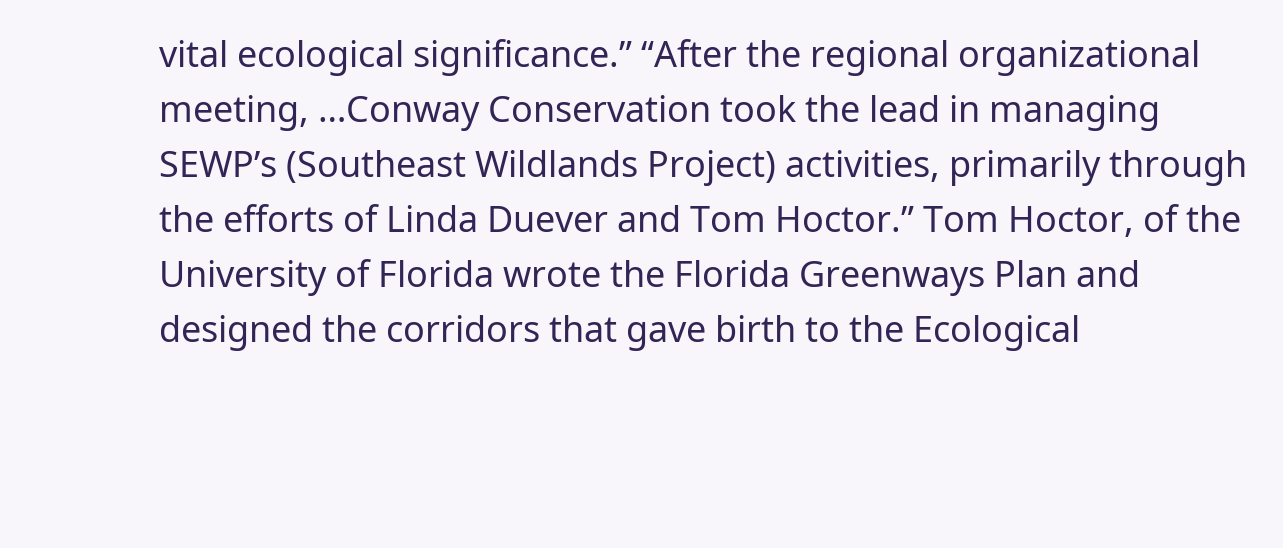vital ecological significance.” “After the regional organizational meeting, …Conway Conservation took the lead in managing SEWP’s (Southeast Wildlands Project) activities, primarily through the efforts of Linda Duever and Tom Hoctor.” Tom Hoctor, of the University of Florida wrote the Florida Greenways Plan and designed the corridors that gave birth to the Ecological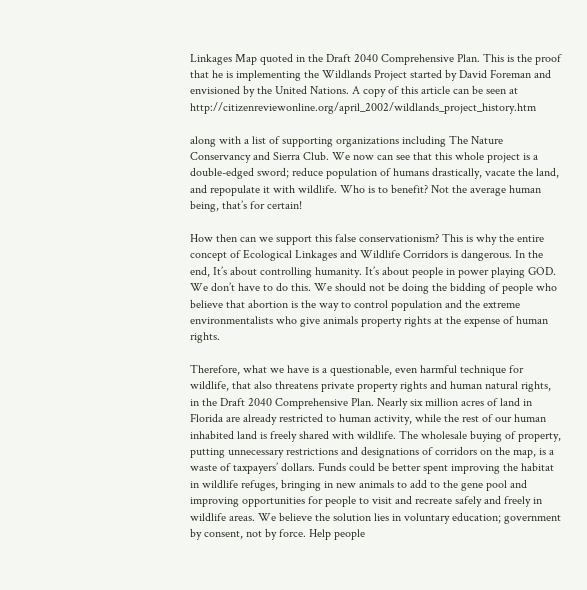Linkages Map quoted in the Draft 2040 Comprehensive Plan. This is the proof that he is implementing the Wildlands Project started by David Foreman and envisioned by the United Nations. A copy of this article can be seen at http://citizenreviewonline.org/april_2002/wildlands_project_history.htm

along with a list of supporting organizations including The Nature Conservancy and Sierra Club. We now can see that this whole project is a double-edged sword; reduce population of humans drastically, vacate the land, and repopulate it with wildlife. Who is to benefit? Not the average human being, that’s for certain!

How then can we support this false conservationism? This is why the entire concept of Ecological Linkages and Wildlife Corridors is dangerous. In the end, It’s about controlling humanity. It’s about people in power playing GOD. We don’t have to do this. We should not be doing the bidding of people who believe that abortion is the way to control population and the extreme environmentalists who give animals property rights at the expense of human rights.

Therefore, what we have is a questionable, even harmful technique for wildlife, that also threatens private property rights and human natural rights, in the Draft 2040 Comprehensive Plan. Nearly six million acres of land in Florida are already restricted to human activity, while the rest of our human inhabited land is freely shared with wildlife. The wholesale buying of property, putting unnecessary restrictions and designations of corridors on the map, is a waste of taxpayers’ dollars. Funds could be better spent improving the habitat in wildlife refuges, bringing in new animals to add to the gene pool and improving opportunities for people to visit and recreate safely and freely in wildlife areas. We believe the solution lies in voluntary education; government by consent, not by force. Help people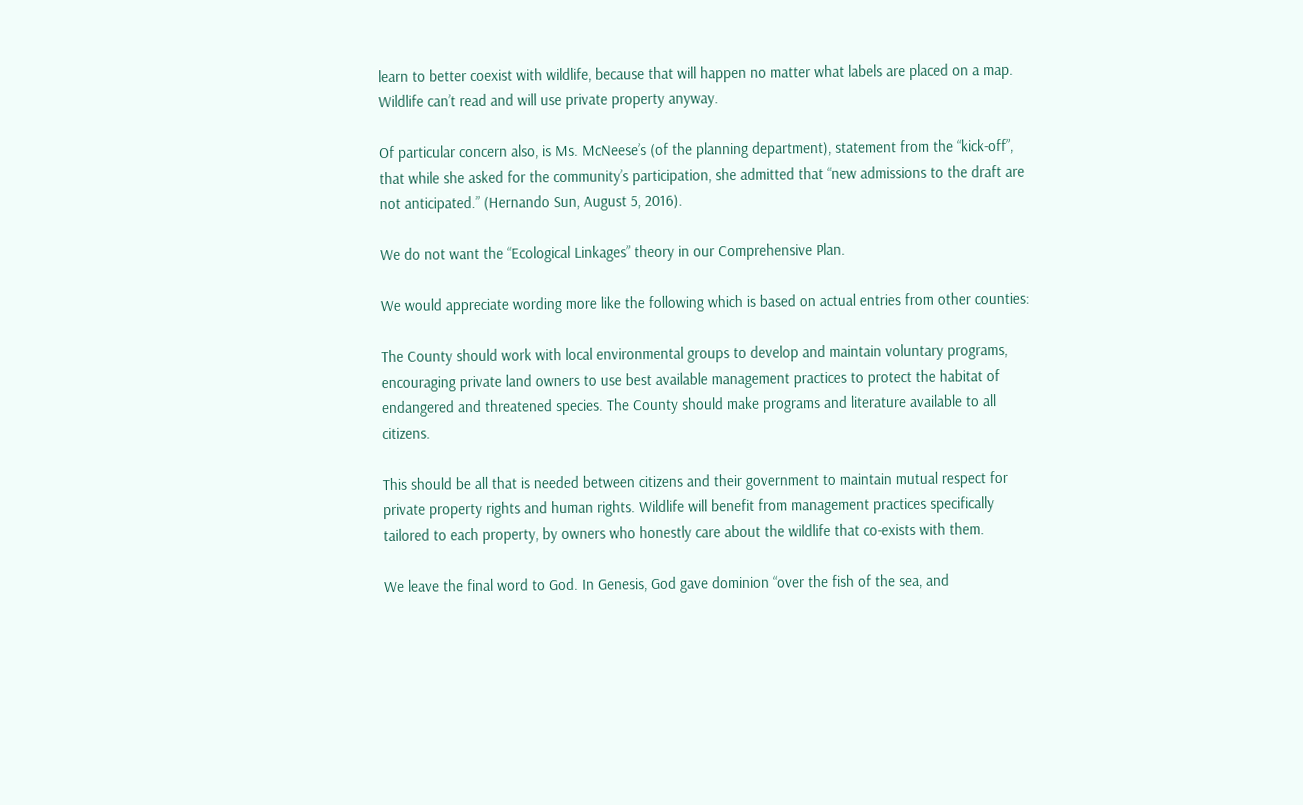learn to better coexist with wildlife, because that will happen no matter what labels are placed on a map. Wildlife can’t read and will use private property anyway.

Of particular concern also, is Ms. McNeese’s (of the planning department), statement from the “kick-off”, that while she asked for the community’s participation, she admitted that “new admissions to the draft are not anticipated.” (Hernando Sun, August 5, 2016).

We do not want the “Ecological Linkages” theory in our Comprehensive Plan.

We would appreciate wording more like the following which is based on actual entries from other counties:

The County should work with local environmental groups to develop and maintain voluntary programs, encouraging private land owners to use best available management practices to protect the habitat of endangered and threatened species. The County should make programs and literature available to all citizens.

This should be all that is needed between citizens and their government to maintain mutual respect for private property rights and human rights. Wildlife will benefit from management practices specifically tailored to each property, by owners who honestly care about the wildlife that co-exists with them.

We leave the final word to God. In Genesis, God gave dominion “over the fish of the sea, and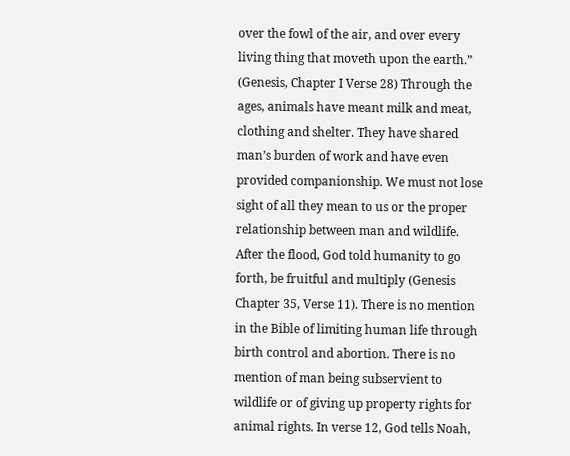over the fowl of the air, and over every living thing that moveth upon the earth.” (Genesis, Chapter I Verse 28) Through the ages, animals have meant milk and meat, clothing and shelter. They have shared man’s burden of work and have even provided companionship. We must not lose sight of all they mean to us or the proper relationship between man and wildlife. After the flood, God told humanity to go forth, be fruitful and multiply (Genesis Chapter 35, Verse 11). There is no mention in the Bible of limiting human life through birth control and abortion. There is no mention of man being subservient to wildlife or of giving up property rights for animal rights. In verse 12, God tells Noah,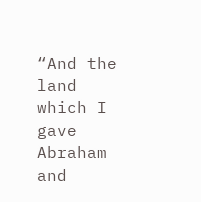“And the land which I gave Abraham and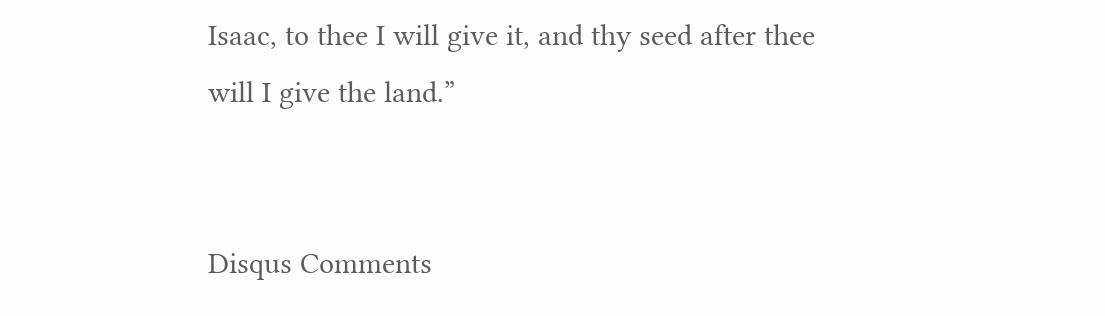Isaac, to thee I will give it, and thy seed after thee will I give the land.”


Disqus Comments